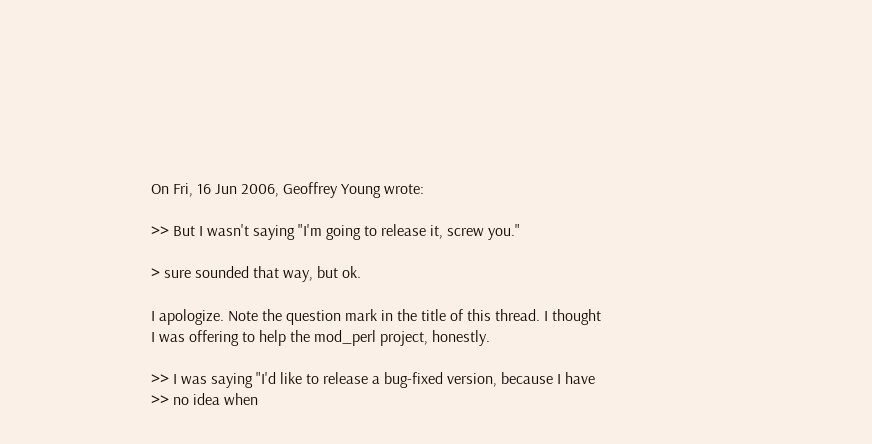On Fri, 16 Jun 2006, Geoffrey Young wrote:

>> But I wasn't saying "I'm going to release it, screw you."

> sure sounded that way, but ok.

I apologize. Note the question mark in the title of this thread. I thought
I was offering to help the mod_perl project, honestly.

>> I was saying "I'd like to release a bug-fixed version, because I have
>> no idea when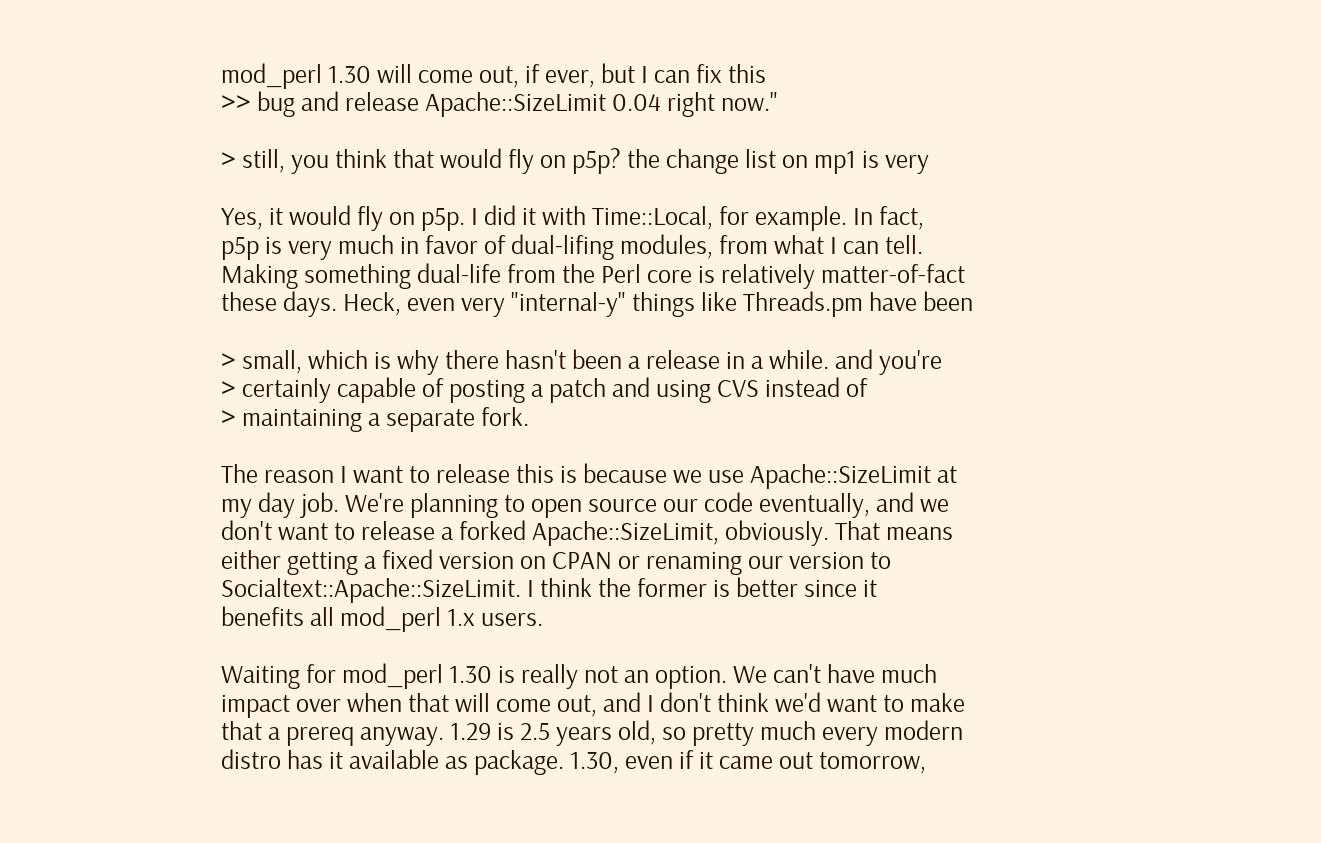mod_perl 1.30 will come out, if ever, but I can fix this
>> bug and release Apache::SizeLimit 0.04 right now."

> still, you think that would fly on p5p? the change list on mp1 is very

Yes, it would fly on p5p. I did it with Time::Local, for example. In fact,
p5p is very much in favor of dual-lifing modules, from what I can tell.
Making something dual-life from the Perl core is relatively matter-of-fact
these days. Heck, even very "internal-y" things like Threads.pm have been

> small, which is why there hasn't been a release in a while. and you're
> certainly capable of posting a patch and using CVS instead of
> maintaining a separate fork.

The reason I want to release this is because we use Apache::SizeLimit at
my day job. We're planning to open source our code eventually, and we
don't want to release a forked Apache::SizeLimit, obviously. That means
either getting a fixed version on CPAN or renaming our version to
Socialtext::Apache::SizeLimit. I think the former is better since it
benefits all mod_perl 1.x users.

Waiting for mod_perl 1.30 is really not an option. We can't have much
impact over when that will come out, and I don't think we'd want to make
that a prereq anyway. 1.29 is 2.5 years old, so pretty much every modern
distro has it available as package. 1.30, even if it came out tomorrow,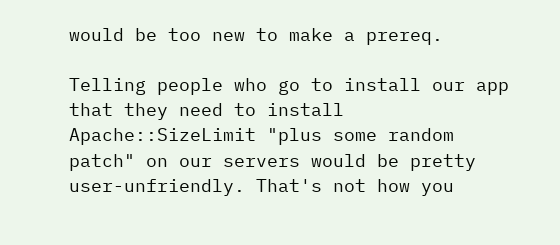would be too new to make a prereq.

Telling people who go to install our app that they need to install
Apache::SizeLimit "plus some random patch" on our servers would be pretty
user-unfriendly. That's not how you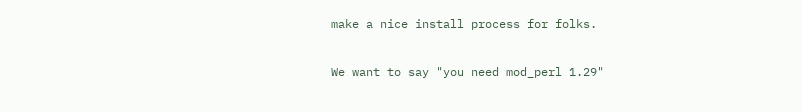make a nice install process for folks.

We want to say "you need mod_perl 1.29"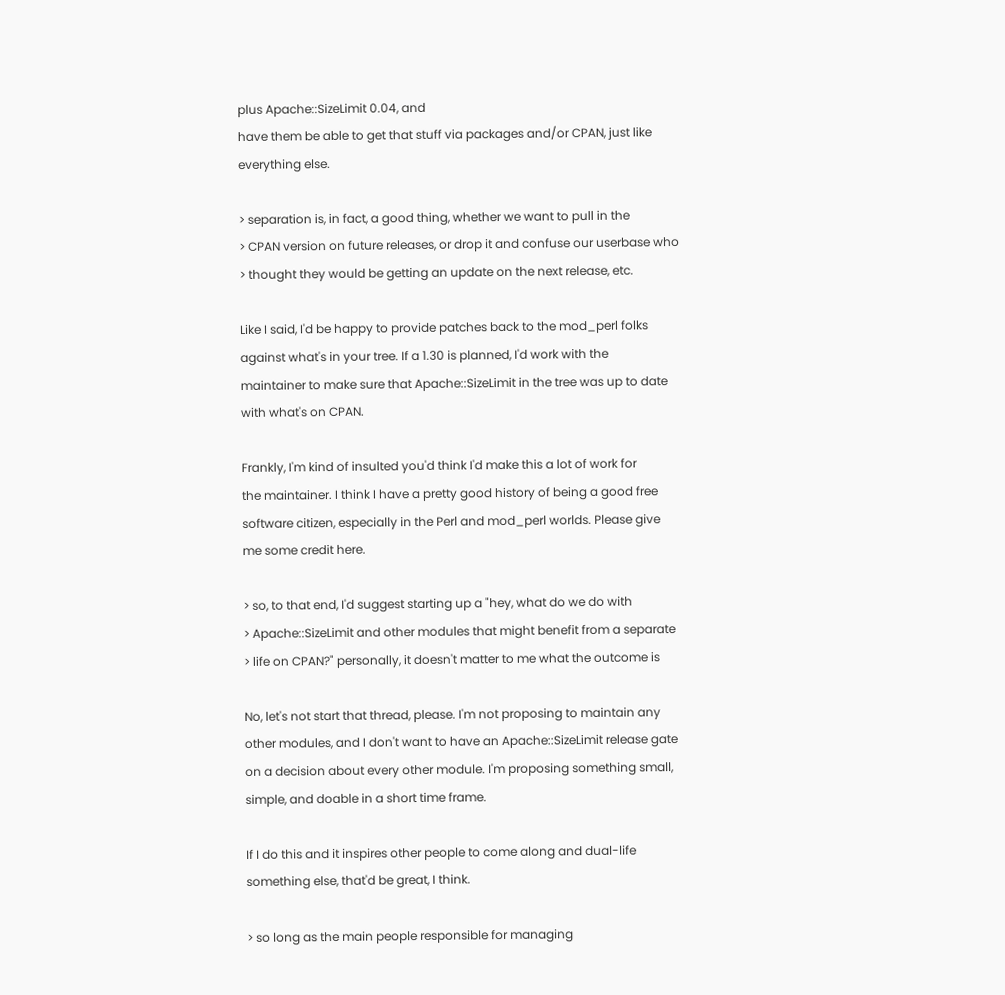plus Apache::SizeLimit 0.04, and
have them be able to get that stuff via packages and/or CPAN, just like
everything else.

> separation is, in fact, a good thing, whether we want to pull in the
> CPAN version on future releases, or drop it and confuse our userbase who
> thought they would be getting an update on the next release, etc.

Like I said, I'd be happy to provide patches back to the mod_perl folks
against what's in your tree. If a 1.30 is planned, I'd work with the
maintainer to make sure that Apache::SizeLimit in the tree was up to date
with what's on CPAN.

Frankly, I'm kind of insulted you'd think I'd make this a lot of work for
the maintainer. I think I have a pretty good history of being a good free
software citizen, especially in the Perl and mod_perl worlds. Please give
me some credit here.

> so, to that end, I'd suggest starting up a "hey, what do we do with
> Apache::SizeLimit and other modules that might benefit from a separate
> life on CPAN?" personally, it doesn't matter to me what the outcome is

No, let's not start that thread, please. I'm not proposing to maintain any
other modules, and I don't want to have an Apache::SizeLimit release gate
on a decision about every other module. I'm proposing something small,
simple, and doable in a short time frame.

If I do this and it inspires other people to come along and dual-life
something else, that'd be great, I think.

> so long as the main people responsible for managing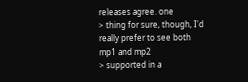releases agree. one
> thing for sure, though, I'd really prefer to see both mp1 and mp2
> supported in a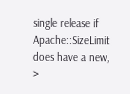single release if Apache::SizeLimit does have a new,
>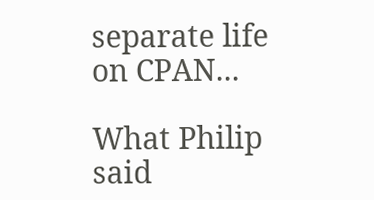separate life on CPAN...

What Philip said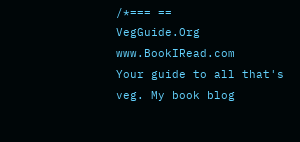/*=== ==
VegGuide.Org www.BookIRead.com
Your guide to all that's veg. My book blog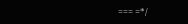=== =*/